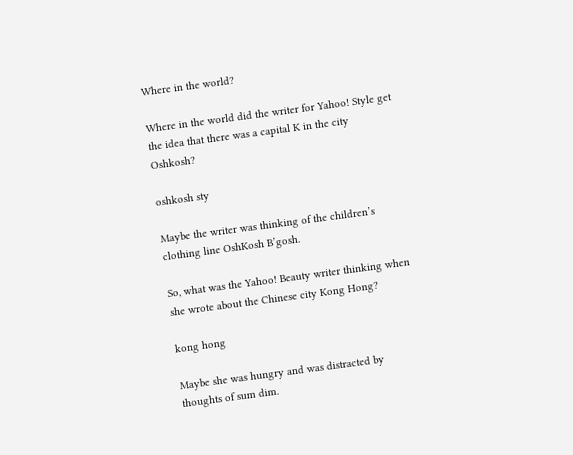Where in the world?

Where in the world did the writer for Yahoo! Style get the idea that there was a capital K in the city Oshkosh?

oshkosh sty

Maybe the writer was thinking of the children’s clothing line OshKosh B’gosh.

So, what was the Yahoo! Beauty writer thinking when she wrote about the Chinese city Kong Hong?

kong hong

Maybe she was hungry and was distracted by thoughts of sum dim.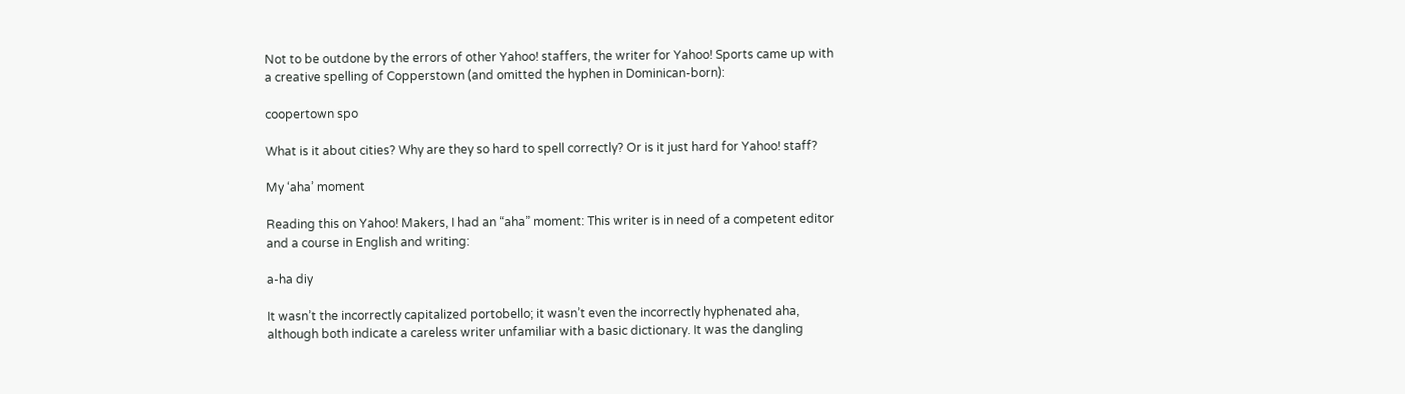Not to be outdone by the errors of other Yahoo! staffers, the writer for Yahoo! Sports came up with a creative spelling of Copperstown (and omitted the hyphen in Dominican-born):

coopertown spo

What is it about cities? Why are they so hard to spell correctly? Or is it just hard for Yahoo! staff?

My ‘aha’ moment

Reading this on Yahoo! Makers, I had an “aha” moment: This writer is in need of a competent editor and a course in English and writing:

a-ha diy

It wasn’t the incorrectly capitalized portobello; it wasn’t even the incorrectly hyphenated aha, although both indicate a careless writer unfamiliar with a basic dictionary. It was the dangling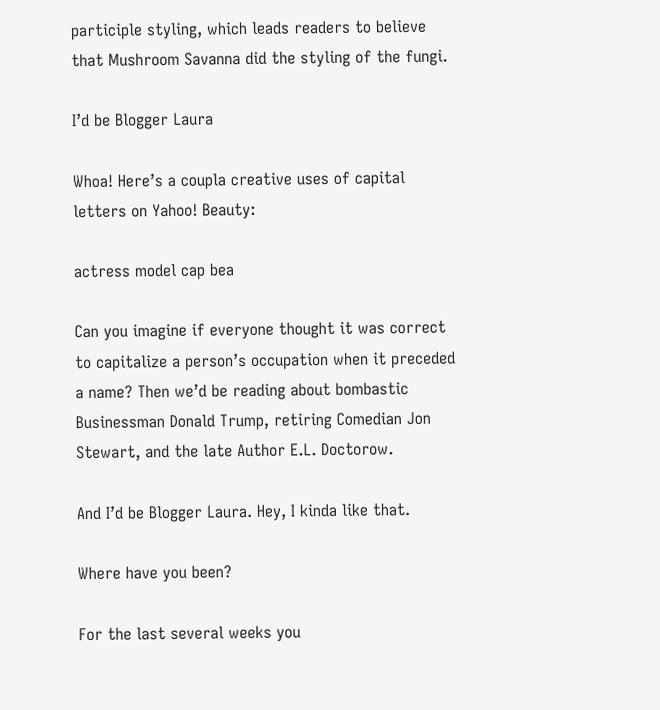participle styling, which leads readers to believe that Mushroom Savanna did the styling of the fungi.

I’d be Blogger Laura

Whoa! Here’s a coupla creative uses of capital letters on Yahoo! Beauty:

actress model cap bea

Can you imagine if everyone thought it was correct to capitalize a person’s occupation when it preceded a name? Then we’d be reading about bombastic Businessman Donald Trump, retiring Comedian Jon Stewart, and the late Author E.L. Doctorow.

And I’d be Blogger Laura. Hey, I kinda like that.

Where have you been?

For the last several weeks you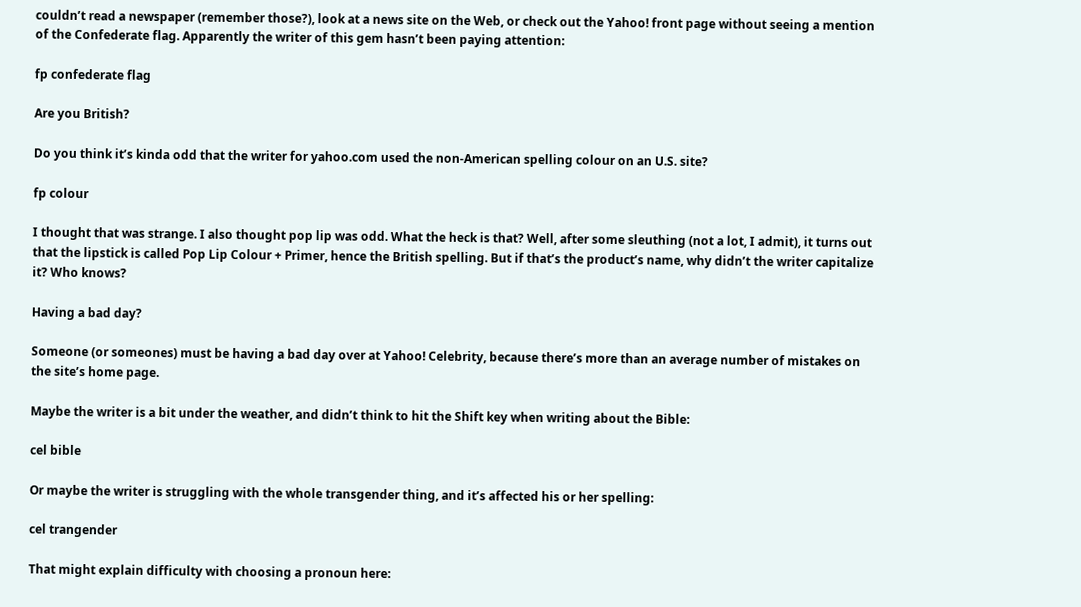couldn’t read a newspaper (remember those?), look at a news site on the Web, or check out the Yahoo! front page without seeing a mention of the Confederate flag. Apparently the writer of this gem hasn’t been paying attention:

fp confederate flag

Are you British?

Do you think it’s kinda odd that the writer for yahoo.com used the non-American spelling colour on an U.S. site?

fp colour

I thought that was strange. I also thought pop lip was odd. What the heck is that? Well, after some sleuthing (not a lot, I admit), it turns out that the lipstick is called Pop Lip Colour + Primer, hence the British spelling. But if that’s the product’s name, why didn’t the writer capitalize it? Who knows?

Having a bad day?

Someone (or someones) must be having a bad day over at Yahoo! Celebrity, because there’s more than an average number of mistakes on the site’s home page.

Maybe the writer is a bit under the weather, and didn’t think to hit the Shift key when writing about the Bible:

cel bible

Or maybe the writer is struggling with the whole transgender thing, and it’s affected his or her spelling:

cel trangender

That might explain difficulty with choosing a pronoun here: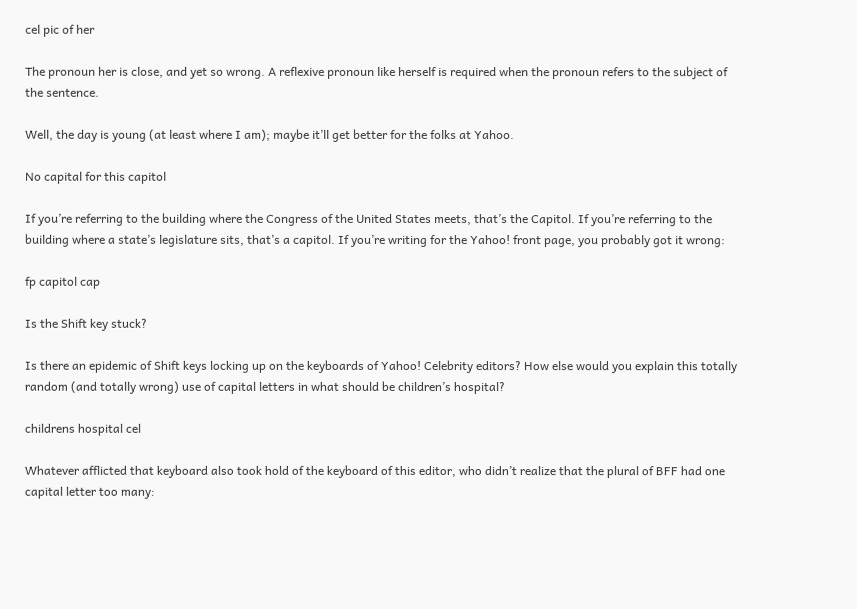cel pic of her

The pronoun her is close, and yet so wrong. A reflexive pronoun like herself is required when the pronoun refers to the subject of the sentence.

Well, the day is young (at least where I am); maybe it’ll get better for the folks at Yahoo.

No capital for this capitol

If you’re referring to the building where the Congress of the United States meets, that’s the Capitol. If you’re referring to the building where a state’s legislature sits, that’s a capitol. If you’re writing for the Yahoo! front page, you probably got it wrong:

fp capitol cap

Is the Shift key stuck?

Is there an epidemic of Shift keys locking up on the keyboards of Yahoo! Celebrity editors? How else would you explain this totally random (and totally wrong) use of capital letters in what should be children’s hospital?

childrens hospital cel

Whatever afflicted that keyboard also took hold of the keyboard of this editor, who didn’t realize that the plural of BFF had one capital letter too many: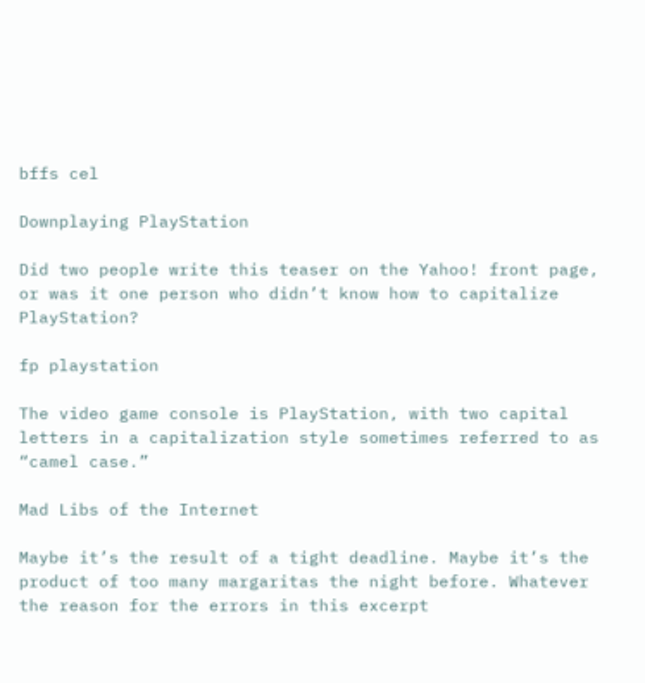bffs cel

Downplaying PlayStation

Did two people write this teaser on the Yahoo! front page, or was it one person who didn’t know how to capitalize PlayStation?

fp playstation

The video game console is PlayStation, with two capital letters in a capitalization style sometimes referred to as “camel case.”

Mad Libs of the Internet

Maybe it’s the result of a tight deadline. Maybe it’s the product of too many margaritas the night before. Whatever the reason for the errors in this excerpt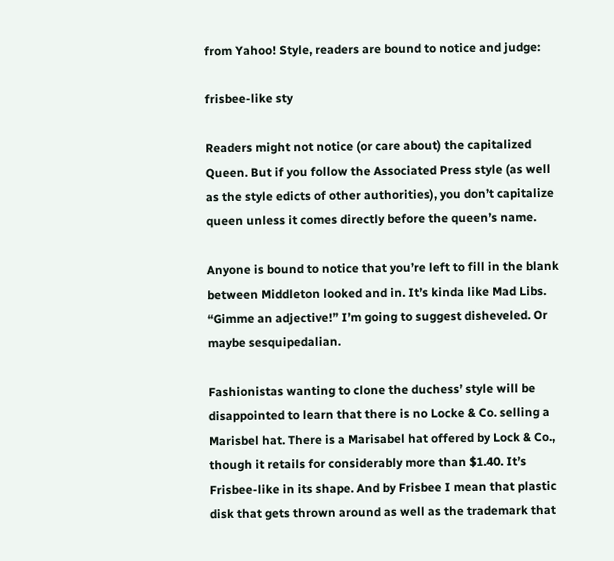from Yahoo! Style, readers are bound to notice and judge:

frisbee-like sty

Readers might not notice (or care about) the capitalized Queen. But if you follow the Associated Press style (as well as the style edicts of other authorities), you don’t capitalize queen unless it comes directly before the queen’s name.

Anyone is bound to notice that you’re left to fill in the blank between Middleton looked and in. It’s kinda like Mad Libs. “Gimme an adjective!” I’m going to suggest disheveled. Or maybe sesquipedalian.

Fashionistas wanting to clone the duchess’ style will be disappointed to learn that there is no Locke & Co. selling a Marisbel hat. There is a Marisabel hat offered by Lock & Co., though it retails for considerably more than $1.40. It’s Frisbee-like in its shape. And by Frisbee I mean that plastic disk that gets thrown around as well as the trademark that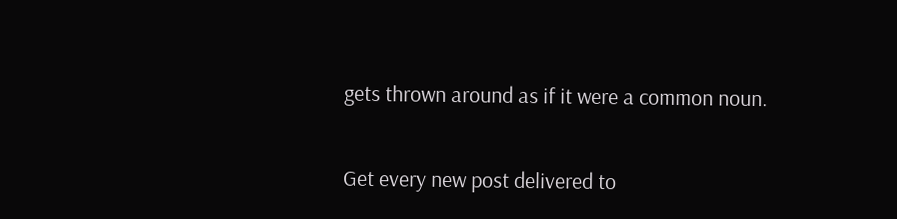gets thrown around as if it were a common noun.


Get every new post delivered to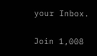your Inbox.

Join 1,008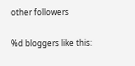other followers

%d bloggers like this: